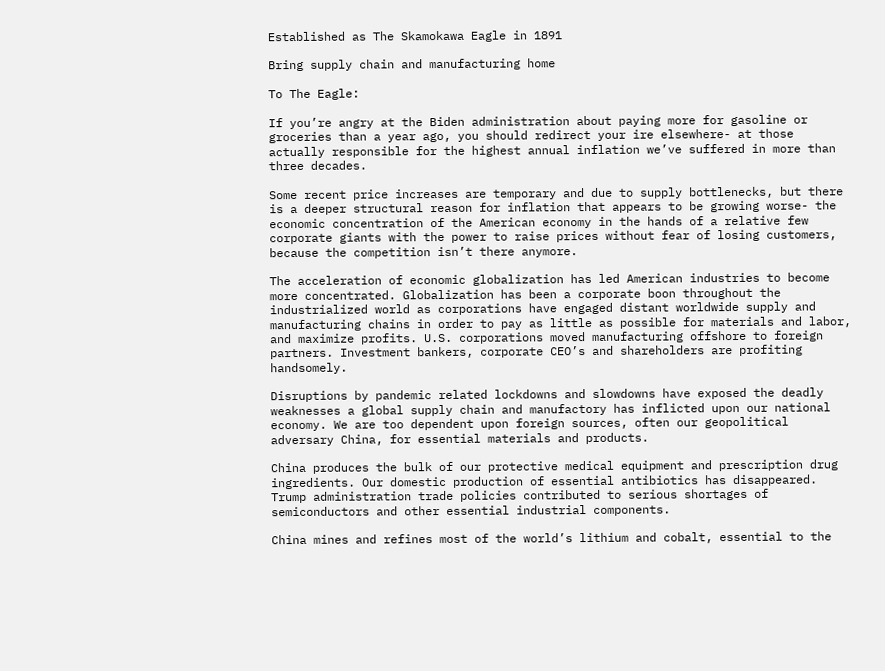Established as The Skamokawa Eagle in 1891

Bring supply chain and manufacturing home

To The Eagle:

If you’re angry at the Biden administration about paying more for gasoline or groceries than a year ago, you should redirect your ire elsewhere- at those actually responsible for the highest annual inflation we’ve suffered in more than three decades.

Some recent price increases are temporary and due to supply bottlenecks, but there is a deeper structural reason for inflation that appears to be growing worse- the economic concentration of the American economy in the hands of a relative few corporate giants with the power to raise prices without fear of losing customers, because the competition isn’t there anymore.

The acceleration of economic globalization has led American industries to become more concentrated. Globalization has been a corporate boon throughout the industrialized world as corporations have engaged distant worldwide supply and manufacturing chains in order to pay as little as possible for materials and labor, and maximize profits. U.S. corporations moved manufacturing offshore to foreign partners. Investment bankers, corporate CEO’s and shareholders are profiting handsomely.

Disruptions by pandemic related lockdowns and slowdowns have exposed the deadly weaknesses a global supply chain and manufactory has inflicted upon our national economy. We are too dependent upon foreign sources, often our geopolitical adversary China, for essential materials and products.

China produces the bulk of our protective medical equipment and prescription drug ingredients. Our domestic production of essential antibiotics has disappeared. Trump administration trade policies contributed to serious shortages of semiconductors and other essential industrial components.

China mines and refines most of the world’s lithium and cobalt, essential to the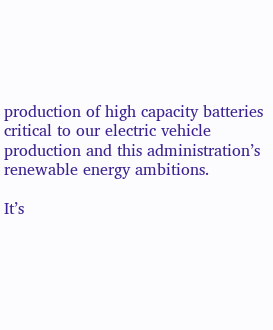production of high capacity batteries critical to our electric vehicle production and this administration’s renewable energy ambitions.

It’s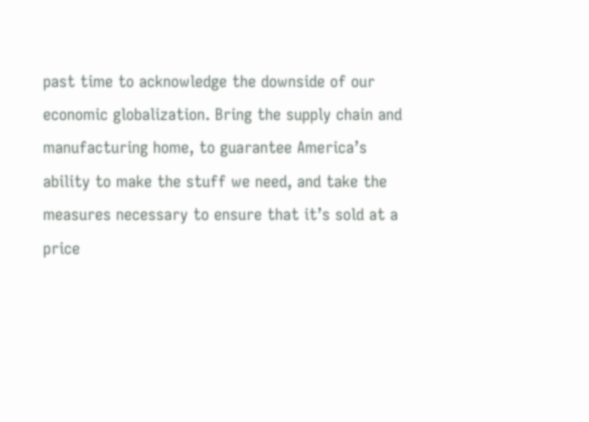past time to acknowledge the downside of our economic globalization. Bring the supply chain and manufacturing home, to guarantee America’s ability to make the stuff we need, and take the measures necessary to ensure that it’s sold at a price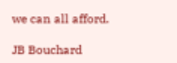we can all afford.

JB Bouchard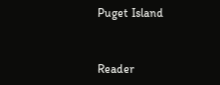Puget Island


Reader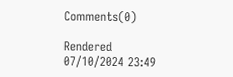Comments(0)

Rendered 07/10/2024 23:49